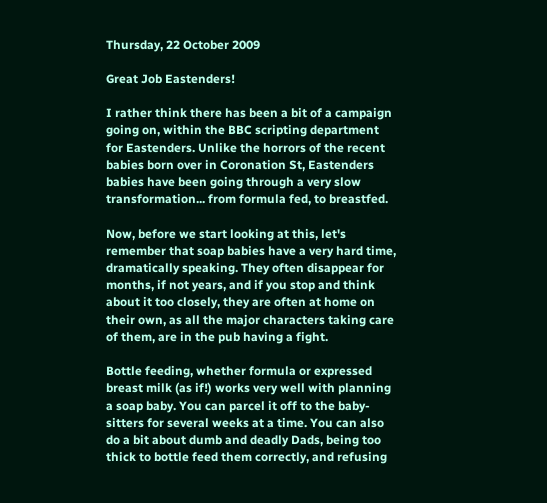Thursday, 22 October 2009

Great Job Eastenders!

I rather think there has been a bit of a campaign going on, within the BBC scripting department for Eastenders. Unlike the horrors of the recent babies born over in Coronation St, Eastenders babies have been going through a very slow transformation... from formula fed, to breastfed.

Now, before we start looking at this, let's remember that soap babies have a very hard time, dramatically speaking. They often disappear for months, if not years, and if you stop and think about it too closely, they are often at home on their own, as all the major characters taking care of them, are in the pub having a fight.

Bottle feeding, whether formula or expressed breast milk (as if!) works very well with planning a soap baby. You can parcel it off to the baby-sitters for several weeks at a time. You can also do a bit about dumb and deadly Dads, being too thick to bottle feed them correctly, and refusing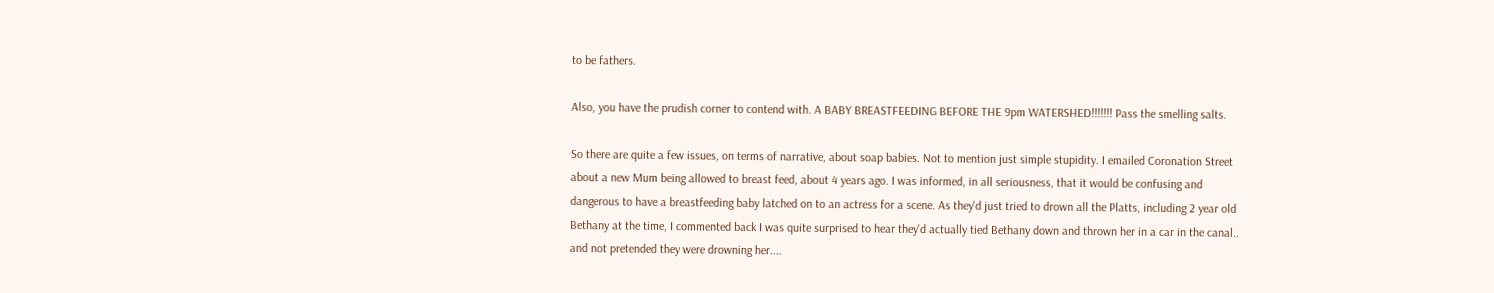to be fathers.

Also, you have the prudish corner to contend with. A BABY BREASTFEEDING BEFORE THE 9pm WATERSHED!!!!!!! Pass the smelling salts.

So there are quite a few issues, on terms of narrative, about soap babies. Not to mention just simple stupidity. I emailed Coronation Street about a new Mum being allowed to breast feed, about 4 years ago. I was informed, in all seriousness, that it would be confusing and dangerous to have a breastfeeding baby latched on to an actress for a scene. As they'd just tried to drown all the Platts, including 2 year old Bethany at the time, I commented back I was quite surprised to hear they'd actually tied Bethany down and thrown her in a car in the canal.. and not pretended they were drowning her....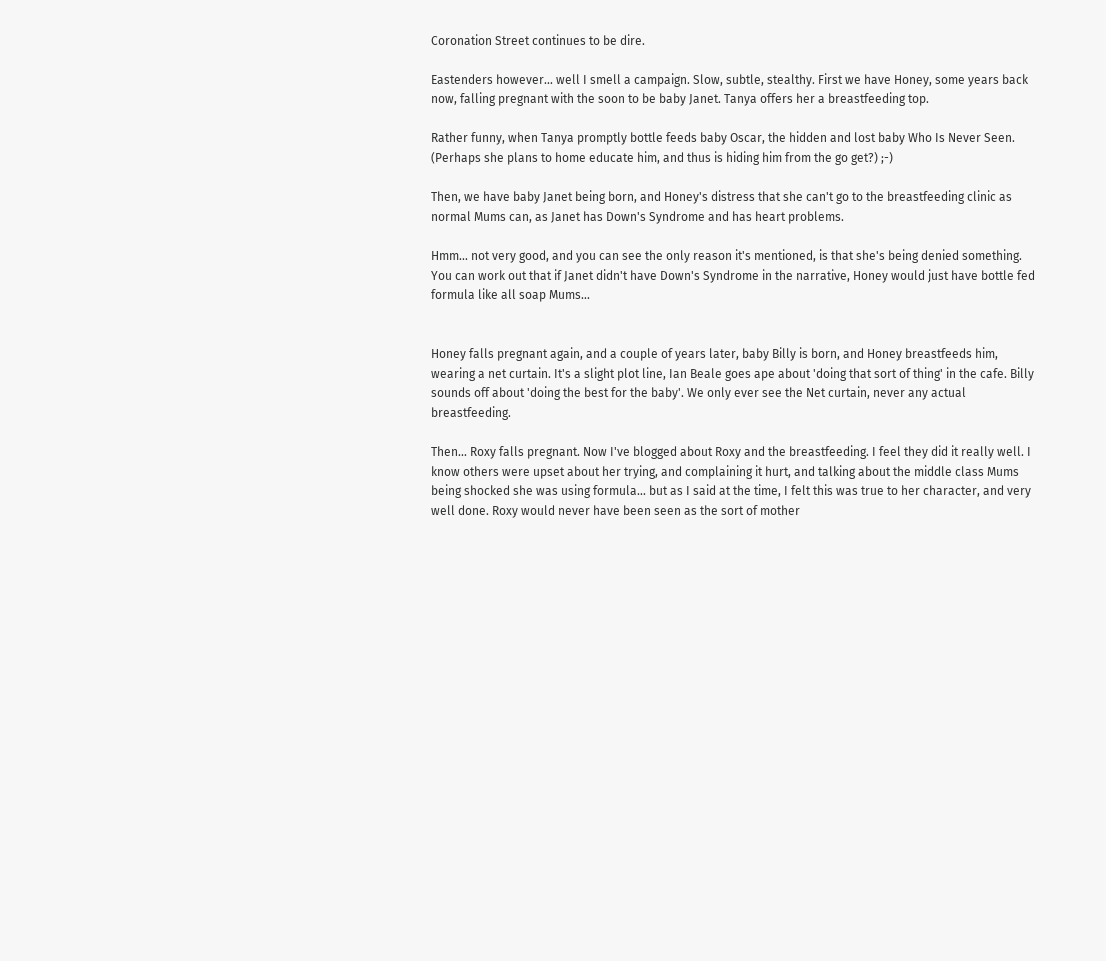Coronation Street continues to be dire.

Eastenders however... well I smell a campaign. Slow, subtle, stealthy. First we have Honey, some years back now, falling pregnant with the soon to be baby Janet. Tanya offers her a breastfeeding top.

Rather funny, when Tanya promptly bottle feeds baby Oscar, the hidden and lost baby Who Is Never Seen. (Perhaps she plans to home educate him, and thus is hiding him from the go get?) ;-)

Then, we have baby Janet being born, and Honey's distress that she can't go to the breastfeeding clinic as normal Mums can, as Janet has Down's Syndrome and has heart problems.

Hmm... not very good, and you can see the only reason it's mentioned, is that she's being denied something. You can work out that if Janet didn't have Down's Syndrome in the narrative, Honey would just have bottle fed formula like all soap Mums...


Honey falls pregnant again, and a couple of years later, baby Billy is born, and Honey breastfeeds him, wearing a net curtain. It's a slight plot line, Ian Beale goes ape about 'doing that sort of thing' in the cafe. Billy sounds off about 'doing the best for the baby'. We only ever see the Net curtain, never any actual breastfeeding.

Then... Roxy falls pregnant. Now I've blogged about Roxy and the breastfeeding. I feel they did it really well. I know others were upset about her trying, and complaining it hurt, and talking about the middle class Mums being shocked she was using formula... but as I said at the time, I felt this was true to her character, and very well done. Roxy would never have been seen as the sort of mother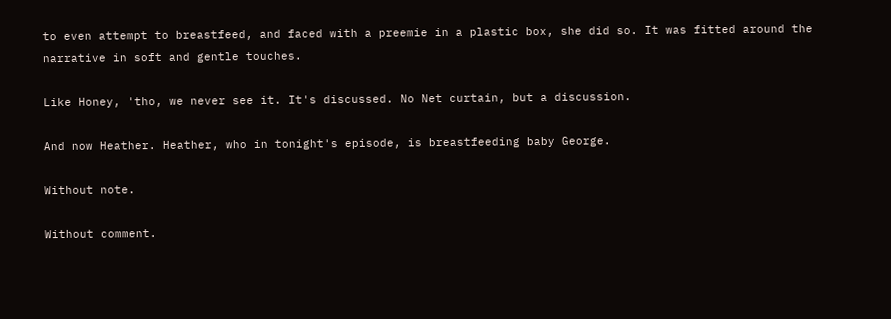to even attempt to breastfeed, and faced with a preemie in a plastic box, she did so. It was fitted around the narrative in soft and gentle touches.

Like Honey, 'tho, we never see it. It's discussed. No Net curtain, but a discussion.

And now Heather. Heather, who in tonight's episode, is breastfeeding baby George.

Without note.

Without comment.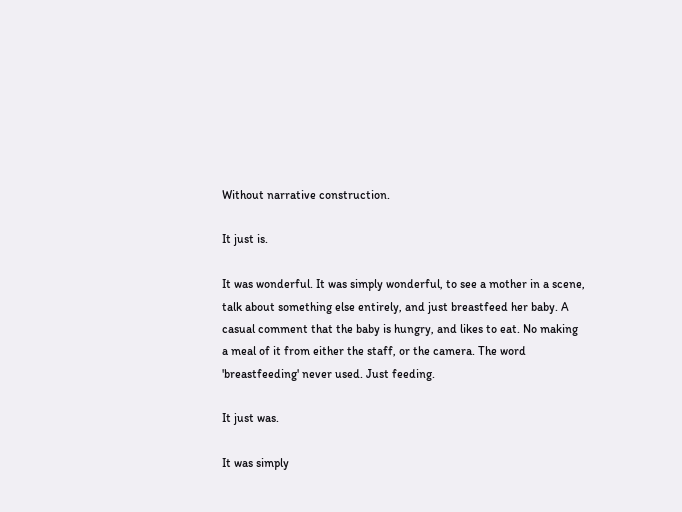Without narrative construction.

It just is.

It was wonderful. It was simply wonderful, to see a mother in a scene, talk about something else entirely, and just breastfeed her baby. A casual comment that the baby is hungry, and likes to eat. No making a meal of it from either the staff, or the camera. The word 'breastfeeding' never used. Just feeding.

It just was.

It was simply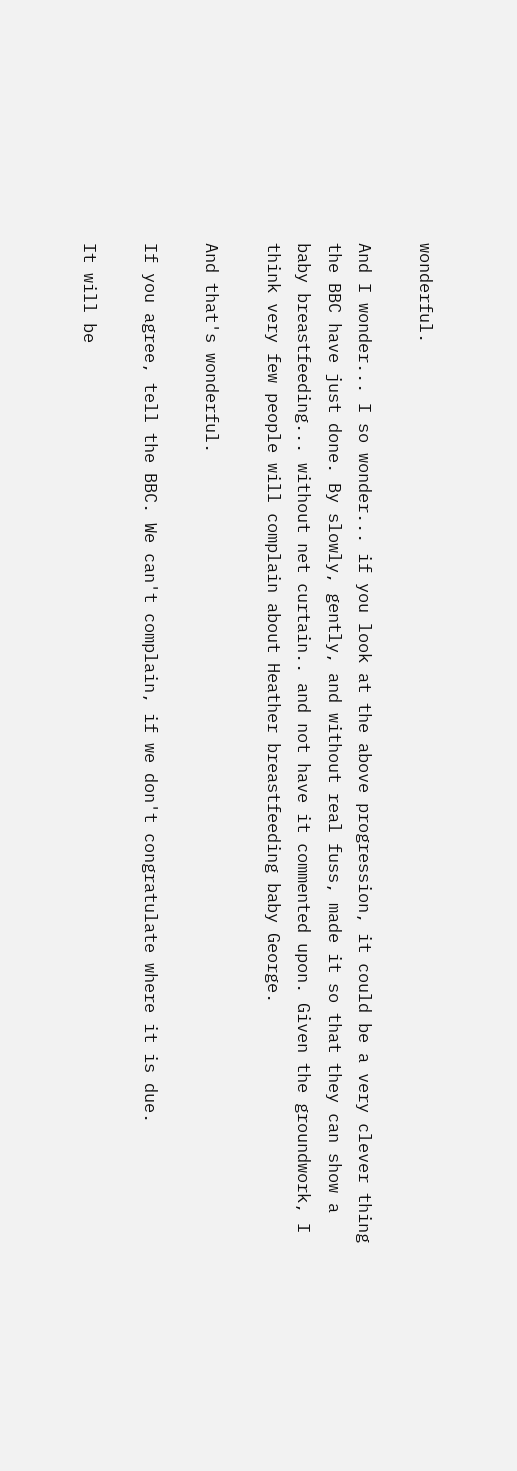wonderful.

And I wonder... I so wonder... if you look at the above progression, it could be a very clever thing the BBC have just done. By slowly, gently, and without real fuss, made it so that they can show a baby breastfeeding... without net curtain.. and not have it commented upon. Given the groundwork, I think very few people will complain about Heather breastfeeding baby George.

And that's wonderful.

If you agree, tell the BBC. We can't complain, if we don't congratulate where it is due.

It will be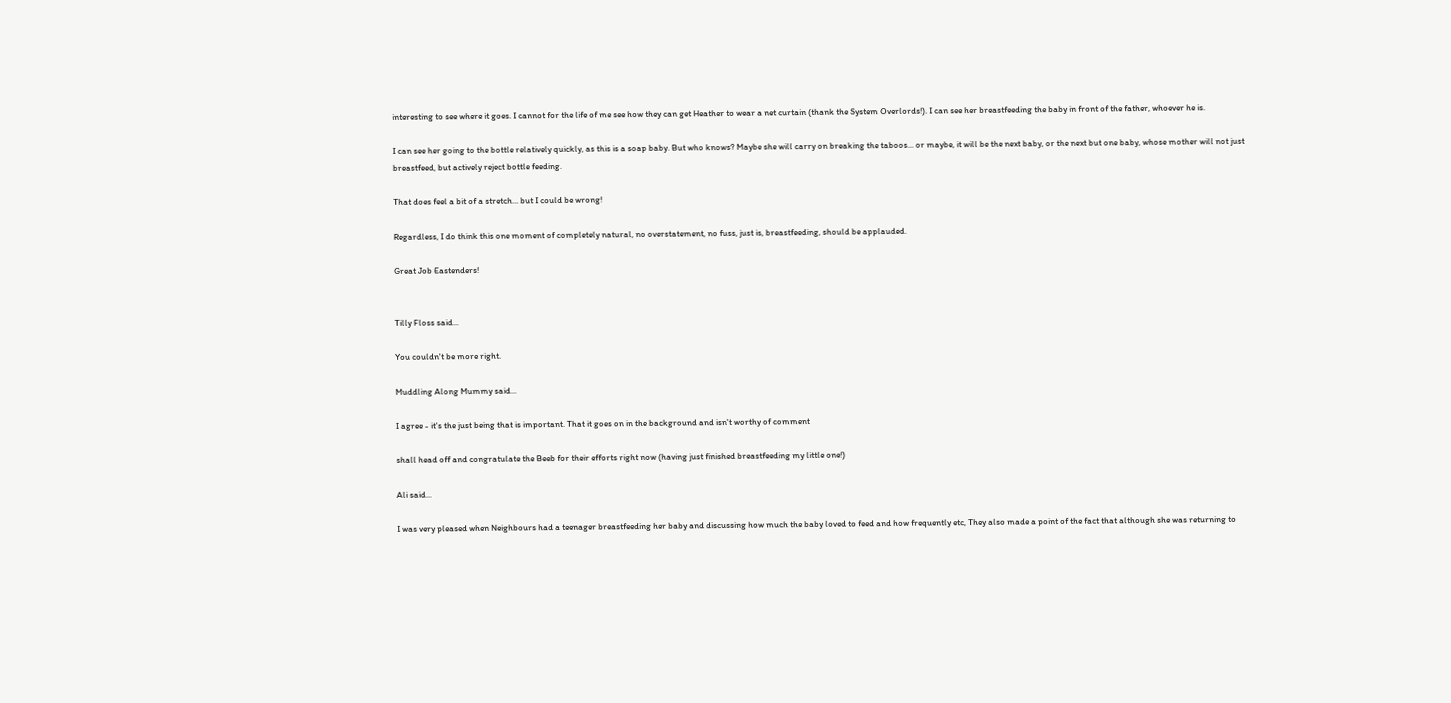interesting to see where it goes. I cannot for the life of me see how they can get Heather to wear a net curtain (thank the System Overlords!). I can see her breastfeeding the baby in front of the father, whoever he is.

I can see her going to the bottle relatively quickly, as this is a soap baby. But who knows? Maybe she will carry on breaking the taboos... or maybe, it will be the next baby, or the next but one baby, whose mother will not just breastfeed, but actively reject bottle feeding.

That does feel a bit of a stretch... but I could be wrong!

Regardless, I do think this one moment of completely natural, no overstatement, no fuss, just is, breastfeeding, should be applauded.

Great Job Eastenders!


Tilly Floss said...

You couldn't be more right.

Muddling Along Mummy said...

I agree - it's the just being that is important. That it goes on in the background and isn't worthy of comment

shall head off and congratulate the Beeb for their efforts right now (having just finished breastfeeding my little one!)

Ali said...

I was very pleased when Neighbours had a teenager breastfeeding her baby and discussing how much the baby loved to feed and how frequently etc, They also made a point of the fact that although she was returning to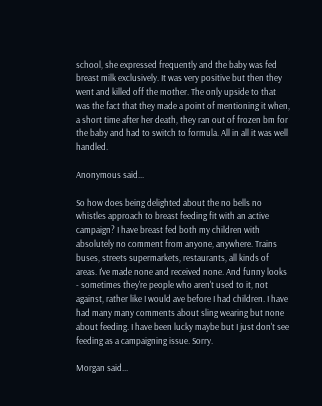school, she expressed frequently and the baby was fed breast milk exclusively. It was very positive but then they went and killed off the mother. The only upside to that was the fact that they made a point of mentioning it when, a short time after her death, they ran out of frozen bm for the baby and had to switch to formula. All in all it was well handled.

Anonymous said...

So how does being delighted about the no bells no whistles approach to breast feeding fit with an active campaign? I have breast fed both my children with absolutely no comment from anyone, anywhere. Trains buses, streets supermarkets, restaurants, all kinds of areas. I've made none and received none. And funny looks - sometimes they're people who aren't used to it, not against, rather like I would ave before I had children. I have had many many comments about sling wearing but none about feeding. I have been lucky maybe but I just don't see feeding as a campaigning issue. Sorry.

Morgan said...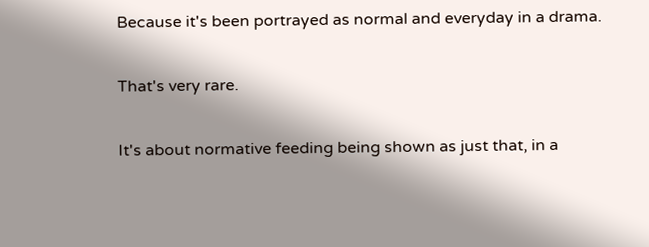Because it's been portrayed as normal and everyday in a drama.

That's very rare.

It's about normative feeding being shown as just that, in a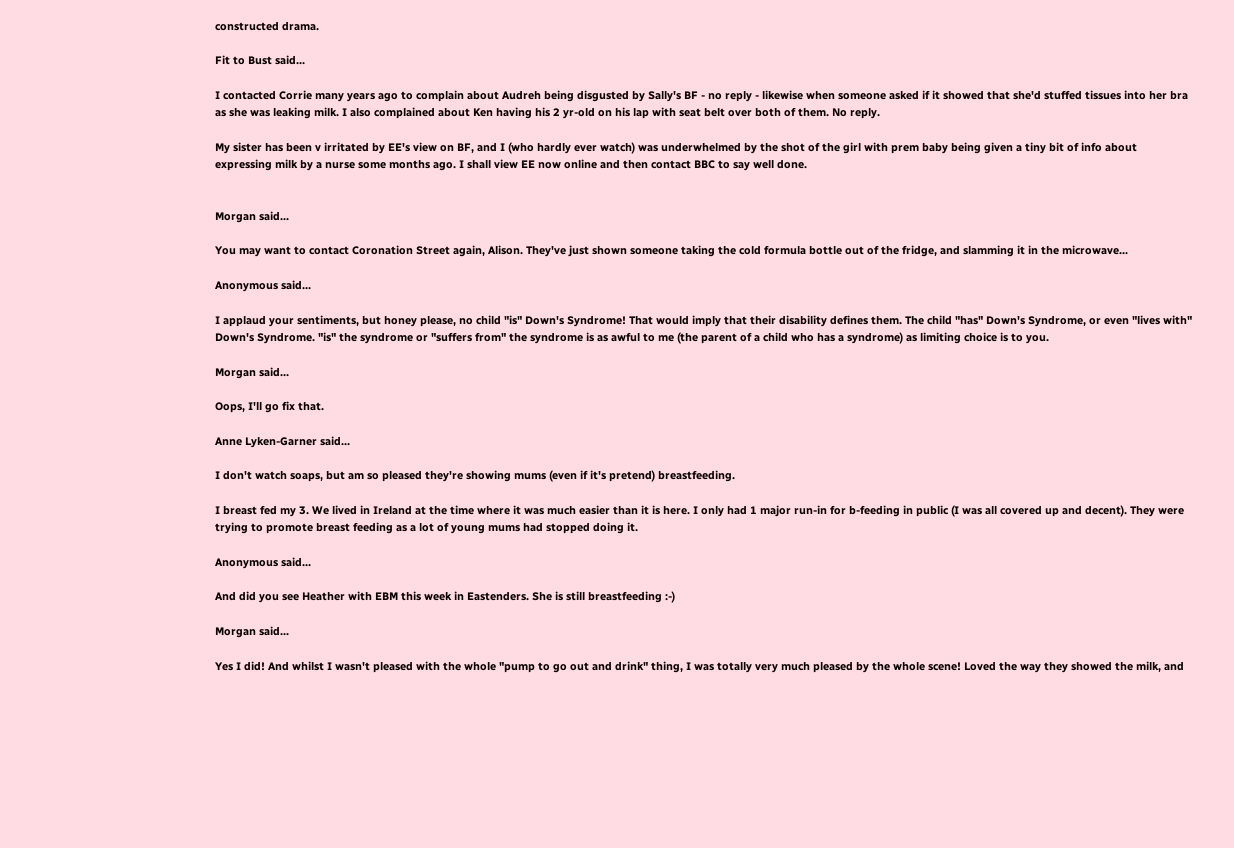constructed drama.

Fit to Bust said...

I contacted Corrie many years ago to complain about Audreh being disgusted by Sally's BF - no reply - likewise when someone asked if it showed that she'd stuffed tissues into her bra as she was leaking milk. I also complained about Ken having his 2 yr-old on his lap with seat belt over both of them. No reply.

My sister has been v irritated by EE's view on BF, and I (who hardly ever watch) was underwhelmed by the shot of the girl with prem baby being given a tiny bit of info about expressing milk by a nurse some months ago. I shall view EE now online and then contact BBC to say well done.


Morgan said...

You may want to contact Coronation Street again, Alison. They've just shown someone taking the cold formula bottle out of the fridge, and slamming it in the microwave...

Anonymous said...

I applaud your sentiments, but honey please, no child "is" Down's Syndrome! That would imply that their disability defines them. The child "has" Down's Syndrome, or even "lives with" Down's Syndrome. "is" the syndrome or "suffers from" the syndrome is as awful to me (the parent of a child who has a syndrome) as limiting choice is to you.

Morgan said...

Oops, I'll go fix that.

Anne Lyken-Garner said...

I don't watch soaps, but am so pleased they're showing mums (even if it's pretend) breastfeeding.

I breast fed my 3. We lived in Ireland at the time where it was much easier than it is here. I only had 1 major run-in for b-feeding in public (I was all covered up and decent). They were trying to promote breast feeding as a lot of young mums had stopped doing it.

Anonymous said...

And did you see Heather with EBM this week in Eastenders. She is still breastfeeding :-)

Morgan said...

Yes I did! And whilst I wasn't pleased with the whole "pump to go out and drink" thing, I was totally very much pleased by the whole scene! Loved the way they showed the milk, and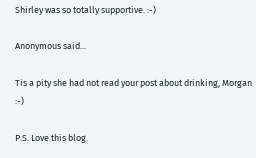Shirley was so totally supportive. :-)

Anonymous said...

Tis a pity she had not read your post about drinking, Morgan :-)

P.S. Love this blog.